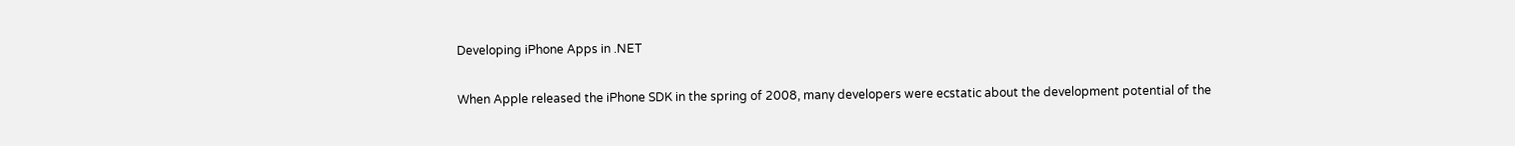Developing iPhone Apps in .NET

When Apple released the iPhone SDK in the spring of 2008, many developers were ecstatic about the development potential of the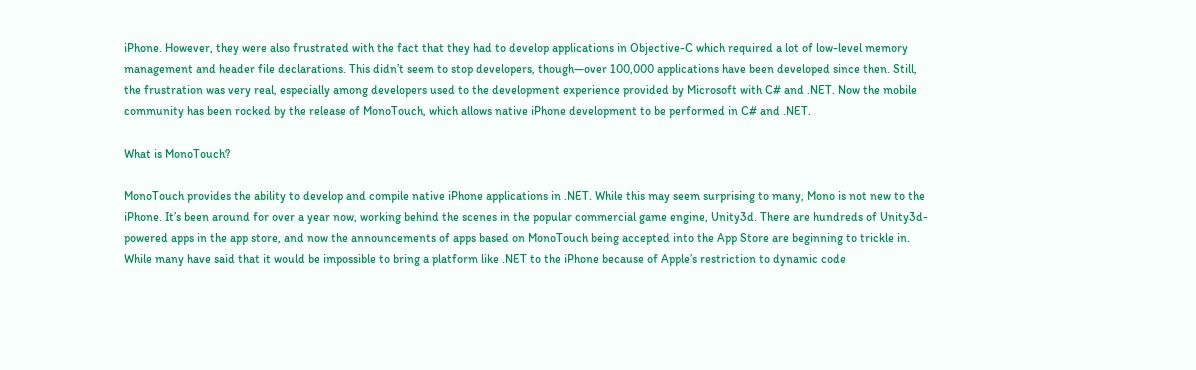iPhone. However, they were also frustrated with the fact that they had to develop applications in Objective-C which required a lot of low-level memory management and header file declarations. This didn’t seem to stop developers, though—over 100,000 applications have been developed since then. Still, the frustration was very real, especially among developers used to the development experience provided by Microsoft with C# and .NET. Now the mobile community has been rocked by the release of MonoTouch, which allows native iPhone development to be performed in C# and .NET.

What is MonoTouch?

MonoTouch provides the ability to develop and compile native iPhone applications in .NET. While this may seem surprising to many, Mono is not new to the iPhone. It’s been around for over a year now, working behind the scenes in the popular commercial game engine, Unity3d. There are hundreds of Unity3d-powered apps in the app store, and now the announcements of apps based on MonoTouch being accepted into the App Store are beginning to trickle in. While many have said that it would be impossible to bring a platform like .NET to the iPhone because of Apple’s restriction to dynamic code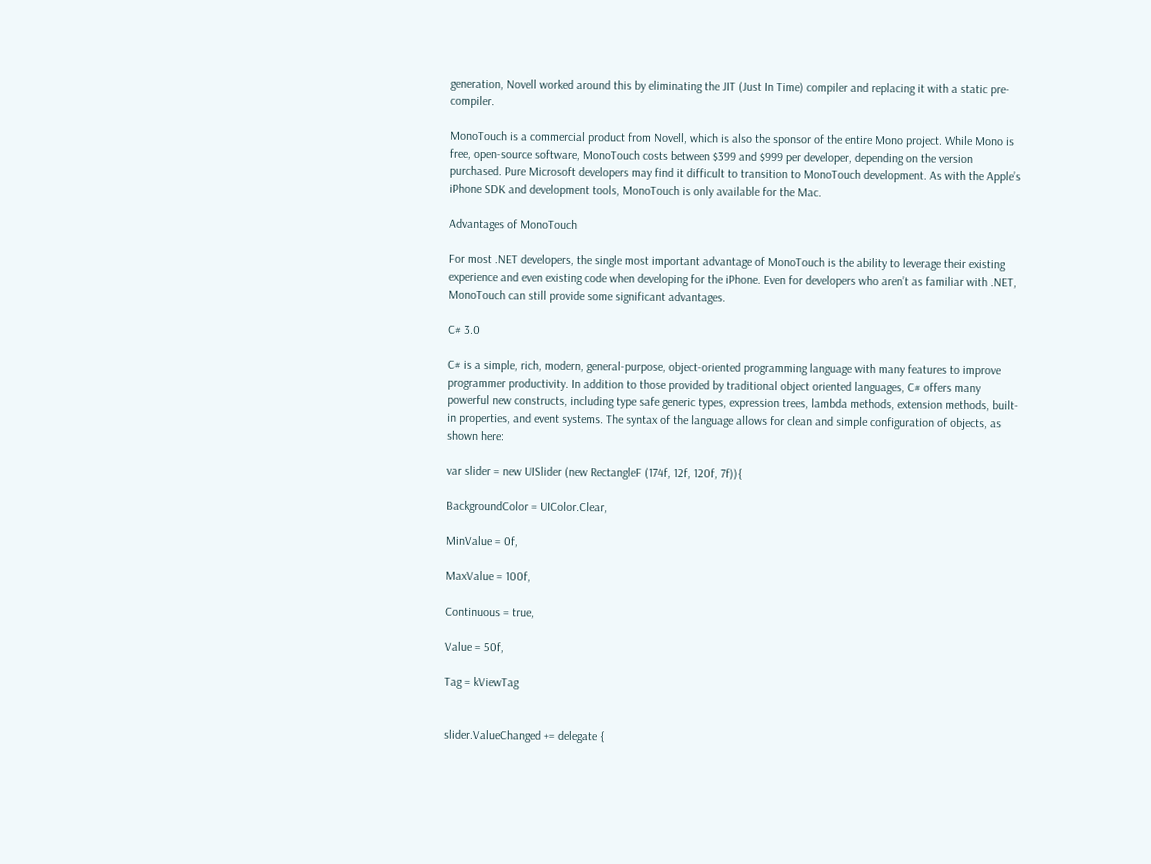generation, Novell worked around this by eliminating the JIT (Just In Time) compiler and replacing it with a static pre-compiler.

MonoTouch is a commercial product from Novell, which is also the sponsor of the entire Mono project. While Mono is free, open-source software, MonoTouch costs between $399 and $999 per developer, depending on the version purchased. Pure Microsoft developers may find it difficult to transition to MonoTouch development. As with the Apple’s iPhone SDK and development tools, MonoTouch is only available for the Mac.

Advantages of MonoTouch

For most .NET developers, the single most important advantage of MonoTouch is the ability to leverage their existing experience and even existing code when developing for the iPhone. Even for developers who aren’t as familiar with .NET, MonoTouch can still provide some significant advantages.

C# 3.0

C# is a simple, rich, modern, general-purpose, object-oriented programming language with many features to improve programmer productivity. In addition to those provided by traditional object oriented languages, C# offers many powerful new constructs, including type safe generic types, expression trees, lambda methods, extension methods, built-in properties, and event systems. The syntax of the language allows for clean and simple configuration of objects, as shown here:

var slider = new UISlider (new RectangleF (174f, 12f, 120f, 7f)){

BackgroundColor = UIColor.Clear,

MinValue = 0f,

MaxValue = 100f,

Continuous = true,

Value = 50f,

Tag = kViewTag


slider.ValueChanged += delegate {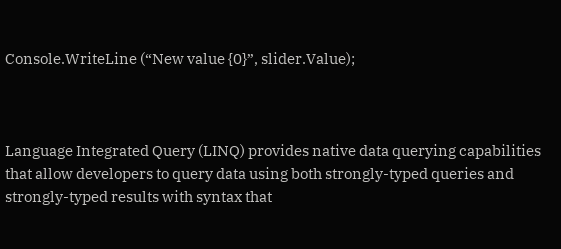Console.WriteLine (“New value {0}”, slider.Value);



Language Integrated Query (LINQ) provides native data querying capabilities that allow developers to query data using both strongly-typed queries and strongly-typed results with syntax that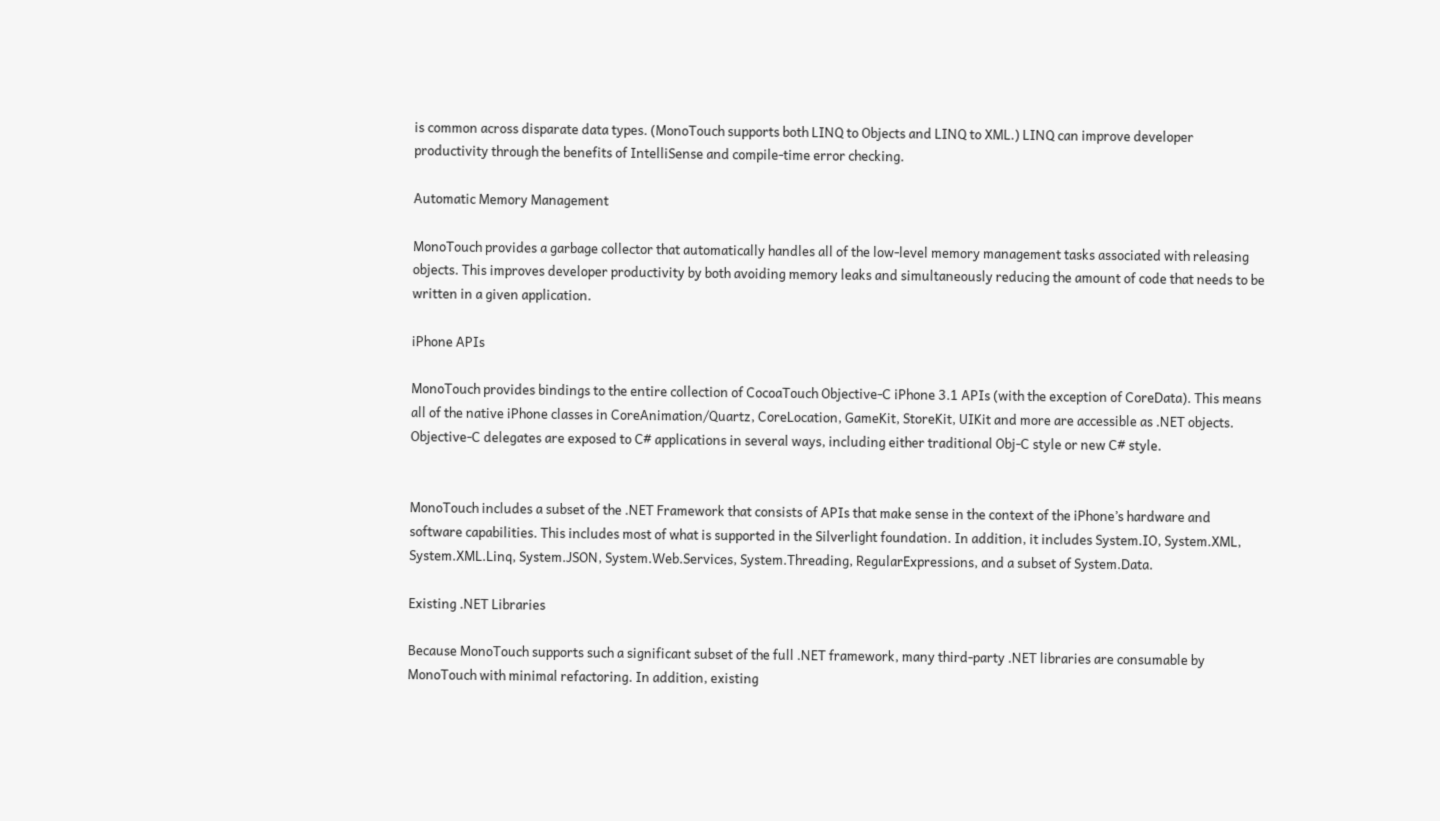is common across disparate data types. (MonoTouch supports both LINQ to Objects and LINQ to XML.) LINQ can improve developer productivity through the benefits of IntelliSense and compile-time error checking.

Automatic Memory Management

MonoTouch provides a garbage collector that automatically handles all of the low-level memory management tasks associated with releasing objects. This improves developer productivity by both avoiding memory leaks and simultaneously reducing the amount of code that needs to be written in a given application.

iPhone APIs

MonoTouch provides bindings to the entire collection of CocoaTouch Objective-C iPhone 3.1 APIs (with the exception of CoreData). This means all of the native iPhone classes in CoreAnimation/Quartz, CoreLocation, GameKit, StoreKit, UIKit and more are accessible as .NET objects. Objective-C delegates are exposed to C# applications in several ways, including either traditional Obj-C style or new C# style.


MonoTouch includes a subset of the .NET Framework that consists of APIs that make sense in the context of the iPhone’s hardware and software capabilities. This includes most of what is supported in the Silverlight foundation. In addition, it includes System.IO, System.XML, System.XML.Linq, System.JSON, System.Web.Services, System.Threading, RegularExpressions, and a subset of System.Data.

Existing .NET Libraries

Because MonoTouch supports such a significant subset of the full .NET framework, many third-party .NET libraries are consumable by MonoTouch with minimal refactoring. In addition, existing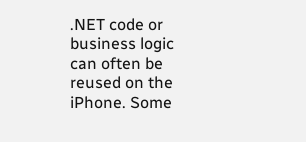.NET code or business logic can often be reused on the iPhone. Some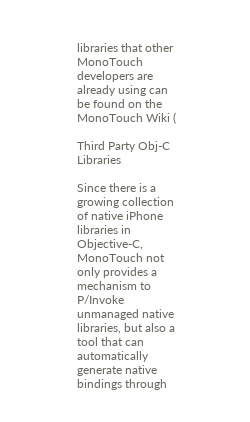libraries that other MonoTouch developers are already using can be found on the MonoTouch Wiki (

Third Party Obj-C Libraries

Since there is a growing collection of native iPhone libraries in Objective-C, MonoTouch not only provides a mechanism to P/Invoke unmanaged native libraries, but also a tool that can automatically generate native bindings through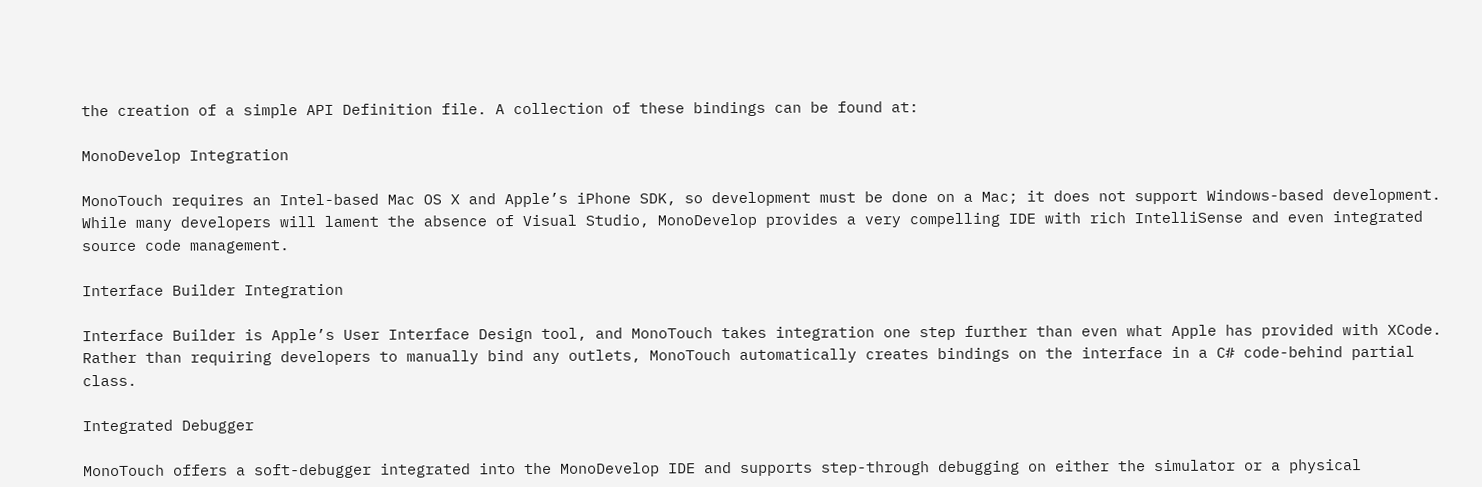the creation of a simple API Definition file. A collection of these bindings can be found at:

MonoDevelop Integration

MonoTouch requires an Intel-based Mac OS X and Apple’s iPhone SDK, so development must be done on a Mac; it does not support Windows-based development. While many developers will lament the absence of Visual Studio, MonoDevelop provides a very compelling IDE with rich IntelliSense and even integrated source code management.

Interface Builder Integration

Interface Builder is Apple’s User Interface Design tool, and MonoTouch takes integration one step further than even what Apple has provided with XCode. Rather than requiring developers to manually bind any outlets, MonoTouch automatically creates bindings on the interface in a C# code-behind partial class.

Integrated Debugger

MonoTouch offers a soft-debugger integrated into the MonoDevelop IDE and supports step-through debugging on either the simulator or a physical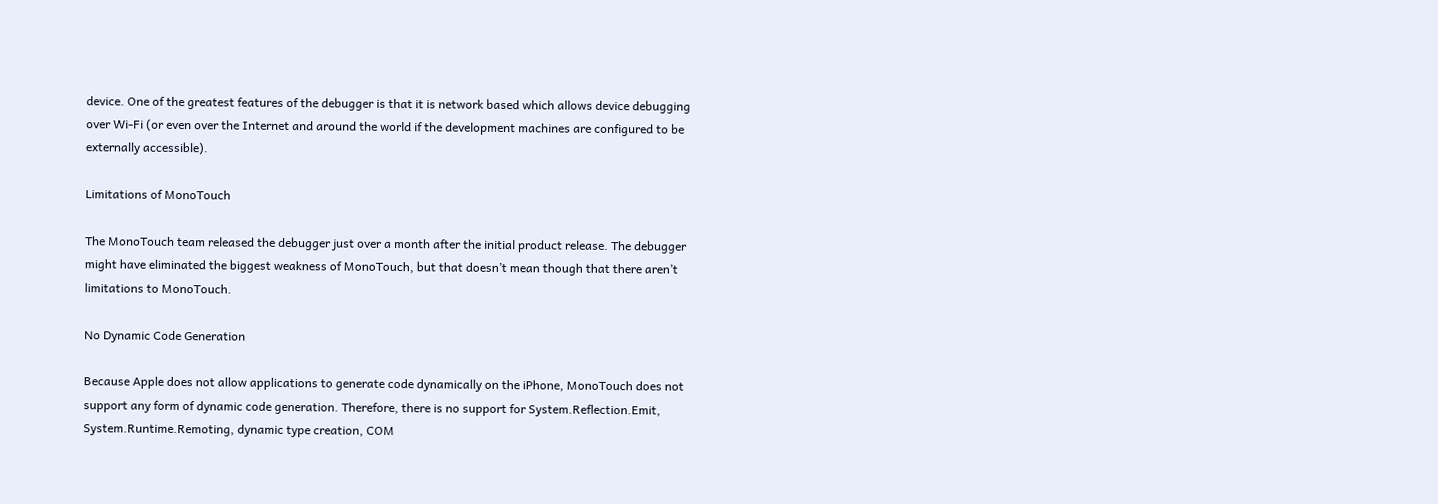device. One of the greatest features of the debugger is that it is network based which allows device debugging over Wi-Fi (or even over the Internet and around the world if the development machines are configured to be externally accessible).

Limitations of MonoTouch

The MonoTouch team released the debugger just over a month after the initial product release. The debugger might have eliminated the biggest weakness of MonoTouch, but that doesn’t mean though that there aren’t limitations to MonoTouch.

No Dynamic Code Generation

Because Apple does not allow applications to generate code dynamically on the iPhone, MonoTouch does not support any form of dynamic code generation. Therefore, there is no support for System.Reflection.Emit, System.Runtime.Remoting, dynamic type creation, COM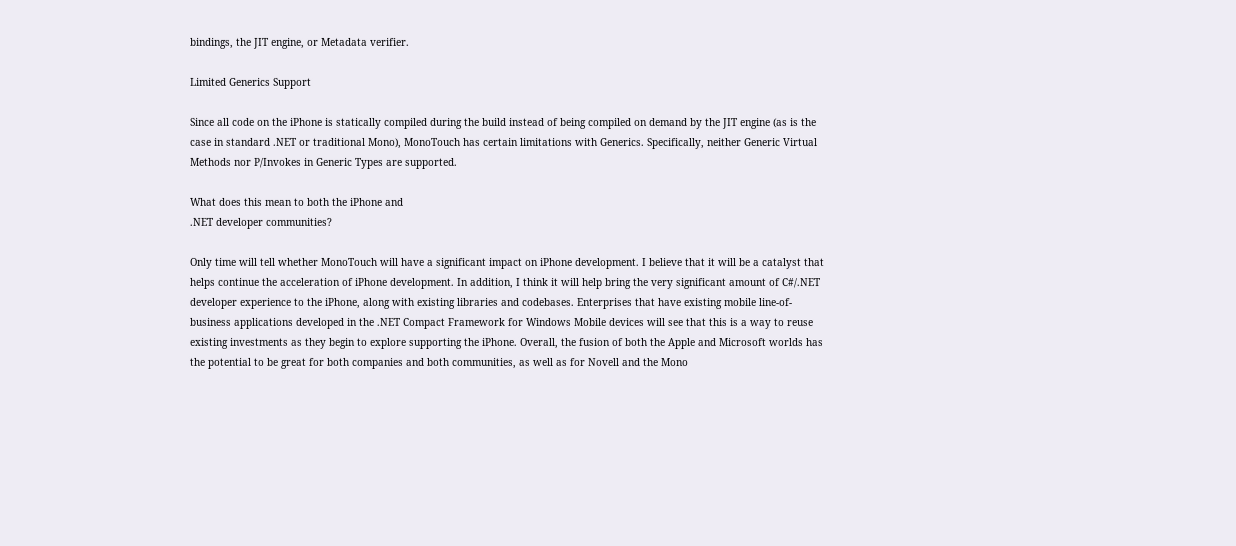bindings, the JIT engine, or Metadata verifier.

Limited Generics Support

Since all code on the iPhone is statically compiled during the build instead of being compiled on demand by the JIT engine (as is the case in standard .NET or traditional Mono), MonoTouch has certain limitations with Generics. Specifically, neither Generic Virtual Methods nor P/Invokes in Generic Types are supported.

What does this mean to both the iPhone and
.NET developer communities?

Only time will tell whether MonoTouch will have a significant impact on iPhone development. I believe that it will be a catalyst that helps continue the acceleration of iPhone development. In addition, I think it will help bring the very significant amount of C#/.NET developer experience to the iPhone, along with existing libraries and codebases. Enterprises that have existing mobile line-of-business applications developed in the .NET Compact Framework for Windows Mobile devices will see that this is a way to reuse existing investments as they begin to explore supporting the iPhone. Overall, the fusion of both the Apple and Microsoft worlds has the potential to be great for both companies and both communities, as well as for Novell and the Mono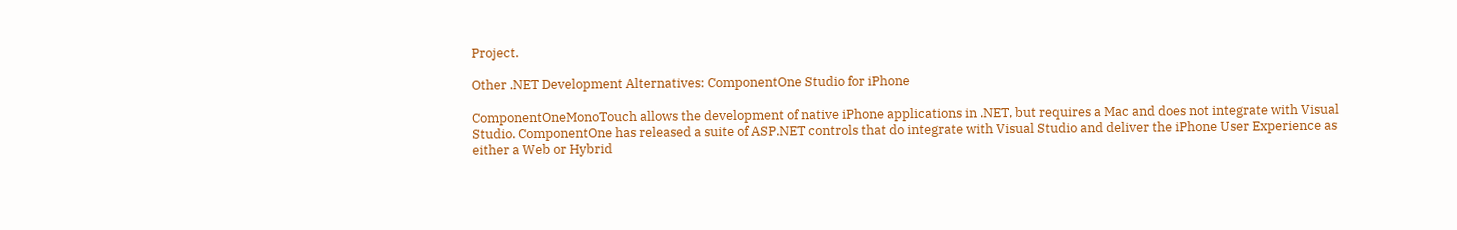Project.

Other .NET Development Alternatives: ComponentOne Studio for iPhone

ComponentOneMonoTouch allows the development of native iPhone applications in .NET, but requires a Mac and does not integrate with Visual Studio. ComponentOne has released a suite of ASP.NET controls that do integrate with Visual Studio and deliver the iPhone User Experience as either a Web or Hybrid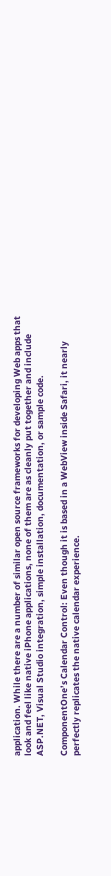application. While there are a number of similar open source frameworks for developing Web apps that look and feel like native iPhone applications, none of them are as cleanly put together and include ASP.NET, Visual Studio integration, simple installation, documentation, or sample code.

ComponentOne’s Calendar Control: Even though it is based in a WebView inside Safari, it nearly perfectly replicates the native calendar experience.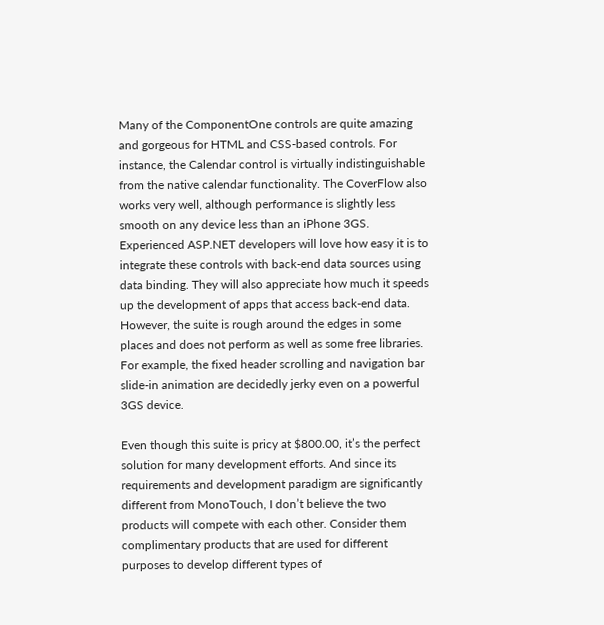Many of the ComponentOne controls are quite amazing and gorgeous for HTML and CSS-based controls. For instance, the Calendar control is virtually indistinguishable from the native calendar functionality. The CoverFlow also works very well, although performance is slightly less smooth on any device less than an iPhone 3GS. Experienced ASP.NET developers will love how easy it is to integrate these controls with back-end data sources using data binding. They will also appreciate how much it speeds up the development of apps that access back-end data. However, the suite is rough around the edges in some places and does not perform as well as some free libraries. For example, the fixed header scrolling and navigation bar slide-in animation are decidedly jerky even on a powerful 3GS device.

Even though this suite is pricy at $800.00, it’s the perfect solution for many development efforts. And since its requirements and development paradigm are significantly different from MonoTouch, I don’t believe the two products will compete with each other. Consider them complimentary products that are used for different purposes to develop different types of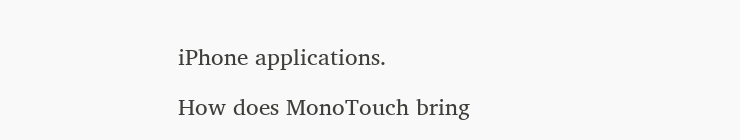iPhone applications.

How does MonoTouch bring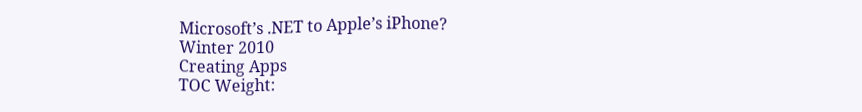Microsoft’s .NET to Apple’s iPhone?
Winter 2010
Creating Apps
TOC Weight: